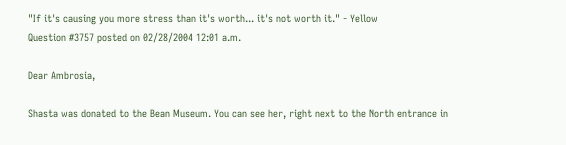"If it's causing you more stress than it's worth... it's not worth it." - Yellow
Question #3757 posted on 02/28/2004 12:01 a.m.

Dear Ambrosia,

Shasta was donated to the Bean Museum. You can see her, right next to the North entrance in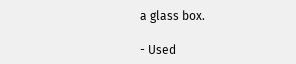a glass box.

- Used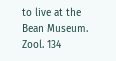to live at the Bean Museum. Zool. 134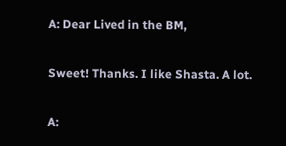A: Dear Lived in the BM,

Sweet! Thanks. I like Shasta. A lot.

A: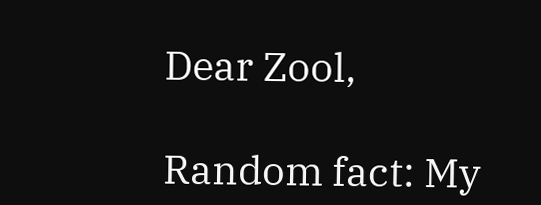Dear Zool,

Random fact: My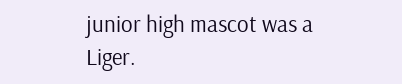junior high mascot was a Liger.